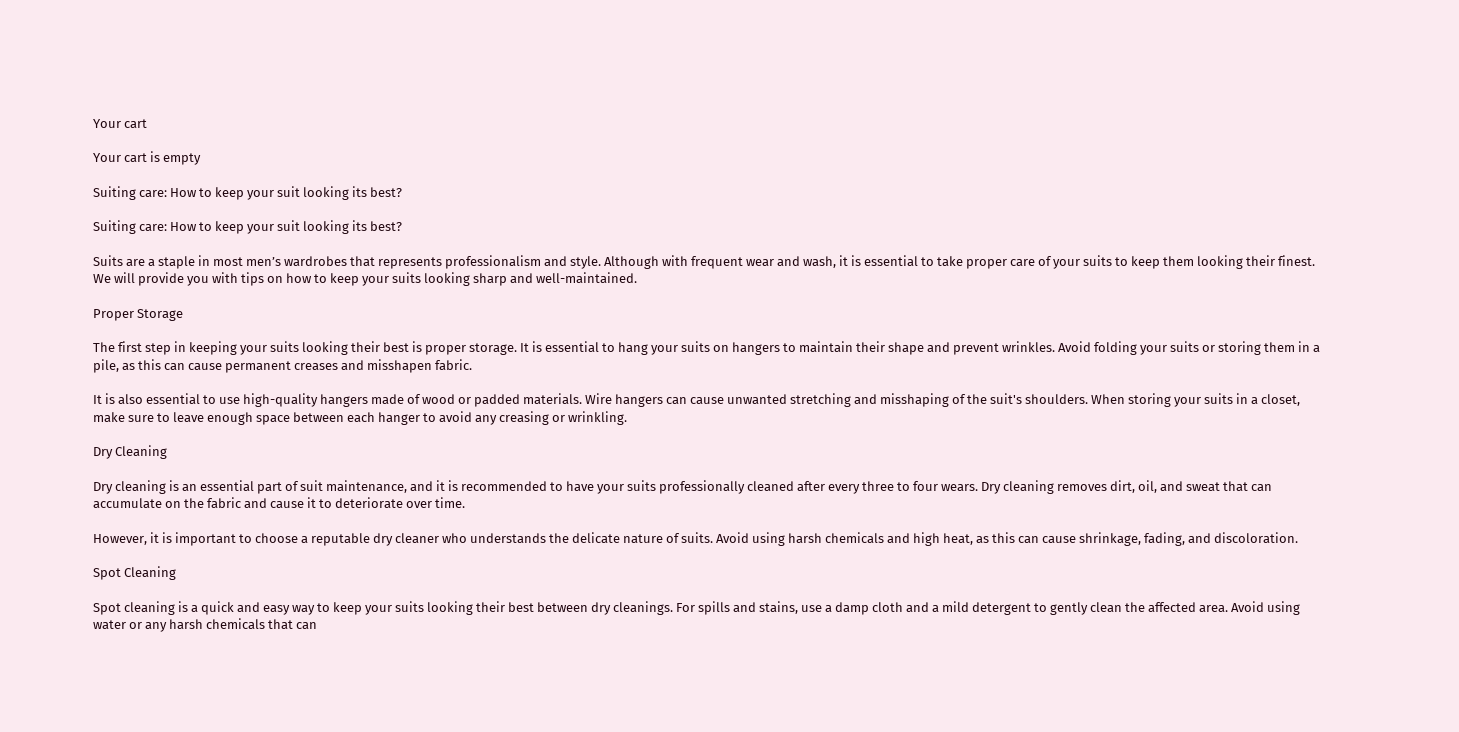Your cart

Your cart is empty

Suiting care: How to keep your suit looking its best?

Suiting care: How to keep your suit looking its best?

Suits are a staple in most men’s wardrobes that represents professionalism and style. Although with frequent wear and wash, it is essential to take proper care of your suits to keep them looking their finest. We will provide you with tips on how to keep your suits looking sharp and well-maintained.

Proper Storage

The first step in keeping your suits looking their best is proper storage. It is essential to hang your suits on hangers to maintain their shape and prevent wrinkles. Avoid folding your suits or storing them in a pile, as this can cause permanent creases and misshapen fabric.

It is also essential to use high-quality hangers made of wood or padded materials. Wire hangers can cause unwanted stretching and misshaping of the suit's shoulders. When storing your suits in a closet, make sure to leave enough space between each hanger to avoid any creasing or wrinkling.

Dry Cleaning

Dry cleaning is an essential part of suit maintenance, and it is recommended to have your suits professionally cleaned after every three to four wears. Dry cleaning removes dirt, oil, and sweat that can accumulate on the fabric and cause it to deteriorate over time.

However, it is important to choose a reputable dry cleaner who understands the delicate nature of suits. Avoid using harsh chemicals and high heat, as this can cause shrinkage, fading, and discoloration.

Spot Cleaning

Spot cleaning is a quick and easy way to keep your suits looking their best between dry cleanings. For spills and stains, use a damp cloth and a mild detergent to gently clean the affected area. Avoid using water or any harsh chemicals that can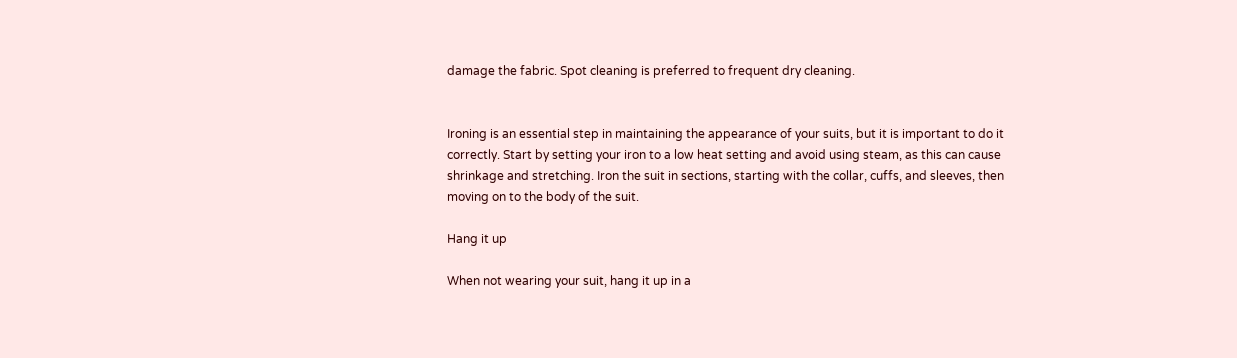damage the fabric. Spot cleaning is preferred to frequent dry cleaning.


Ironing is an essential step in maintaining the appearance of your suits, but it is important to do it correctly. Start by setting your iron to a low heat setting and avoid using steam, as this can cause shrinkage and stretching. Iron the suit in sections, starting with the collar, cuffs, and sleeves, then moving on to the body of the suit.

Hang it up

When not wearing your suit, hang it up in a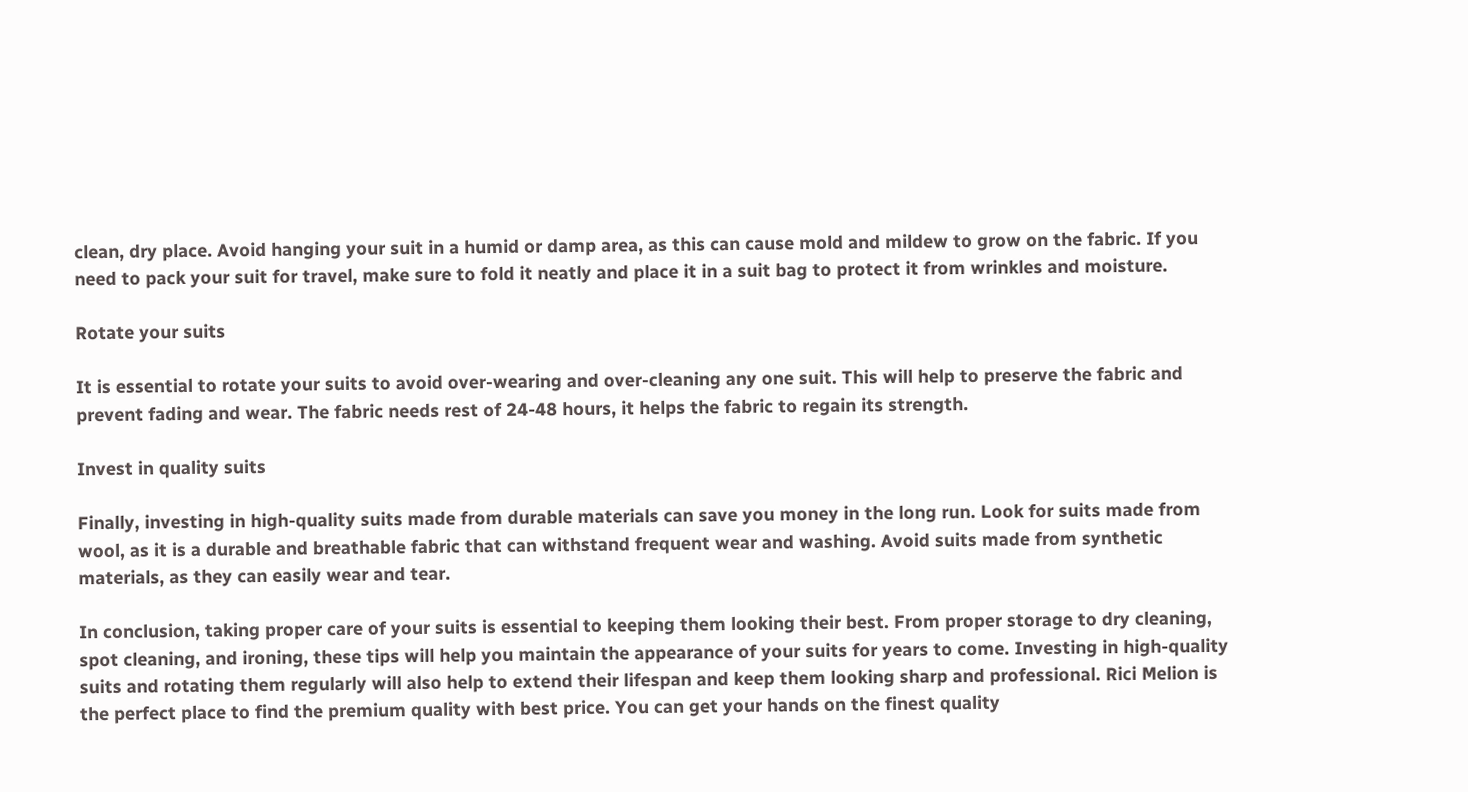clean, dry place. Avoid hanging your suit in a humid or damp area, as this can cause mold and mildew to grow on the fabric. If you need to pack your suit for travel, make sure to fold it neatly and place it in a suit bag to protect it from wrinkles and moisture.

Rotate your suits

It is essential to rotate your suits to avoid over-wearing and over-cleaning any one suit. This will help to preserve the fabric and prevent fading and wear. The fabric needs rest of 24-48 hours, it helps the fabric to regain its strength.

Invest in quality suits

Finally, investing in high-quality suits made from durable materials can save you money in the long run. Look for suits made from wool, as it is a durable and breathable fabric that can withstand frequent wear and washing. Avoid suits made from synthetic materials, as they can easily wear and tear.

In conclusion, taking proper care of your suits is essential to keeping them looking their best. From proper storage to dry cleaning, spot cleaning, and ironing, these tips will help you maintain the appearance of your suits for years to come. Investing in high-quality suits and rotating them regularly will also help to extend their lifespan and keep them looking sharp and professional. Rici Melion is the perfect place to find the premium quality with best price. You can get your hands on the finest quality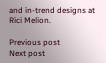and in-trend designs at Rici Melion.

Previous post
Next post